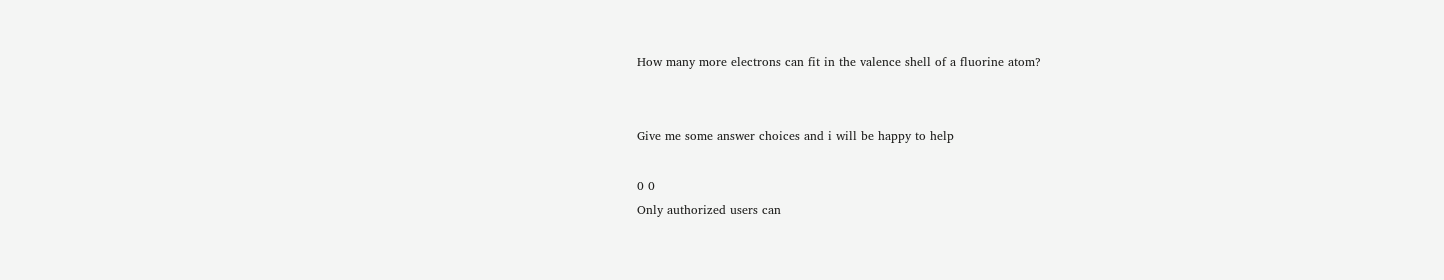How many more electrons can fit in the valence shell of a fluorine atom?


Give me some answer choices and i will be happy to help

0 0
Only authorized users can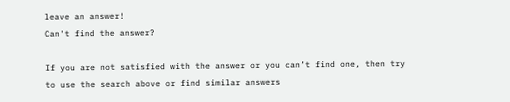leave an answer!
Can't find the answer?

If you are not satisfied with the answer or you can’t find one, then try to use the search above or find similar answers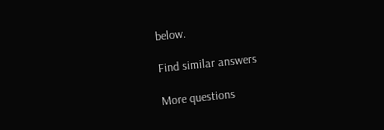below.

Find similar answers

More questions